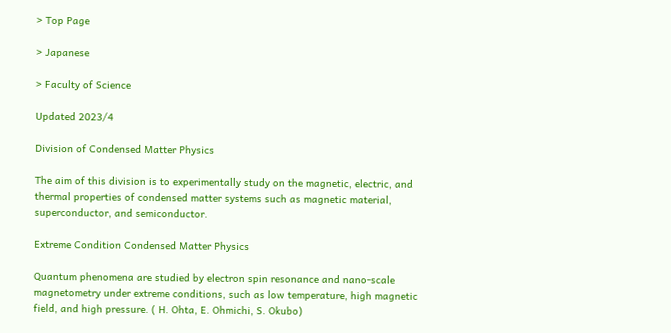> Top Page

> Japanese

> Faculty of Science

Updated 2023/4

Division of Condensed Matter Physics

The aim of this division is to experimentally study on the magnetic, electric, and thermal properties of condensed matter systems such as magnetic material, superconductor, and semiconductor.

Extreme Condition Condensed Matter Physics

Quantum phenomena are studied by electron spin resonance and nano-scale magnetometry under extreme conditions, such as low temperature, high magnetic field, and high pressure. ( H. Ohta, E. Ohmichi, S. Okubo)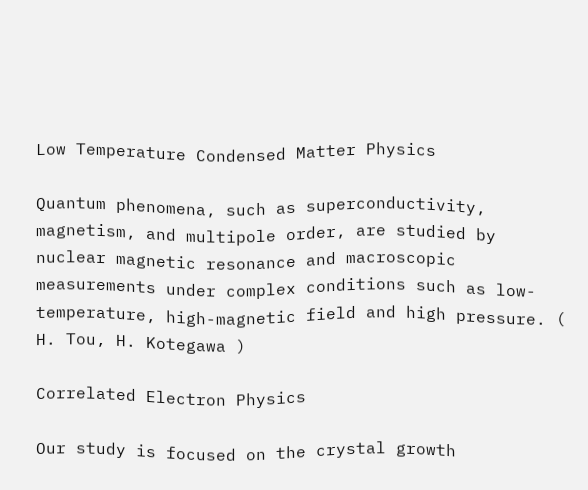Low Temperature Condensed Matter Physics

Quantum phenomena, such as superconductivity, magnetism, and multipole order, are studied by nuclear magnetic resonance and macroscopic measurements under complex conditions such as low-temperature, high-magnetic field and high pressure. ( H. Tou, H. Kotegawa )

Correlated Electron Physics

Our study is focused on the crystal growth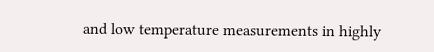and low temperature measurements in highly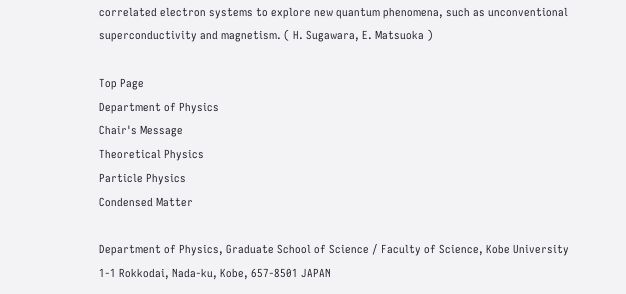correlated electron systems to explore new quantum phenomena, such as unconventional superconductivity and magnetism. ( H. Sugawara, E. Matsuoka )

Top Page
Department of Physics
Chair's Message
Theoretical Physics
Particle Physics
Condensed Matter

Department of Physics, Graduate School of Science / Faculty of Science, Kobe University
1-1 Rokkodai, Nada-ku, Kobe, 657-8501 JAPAN